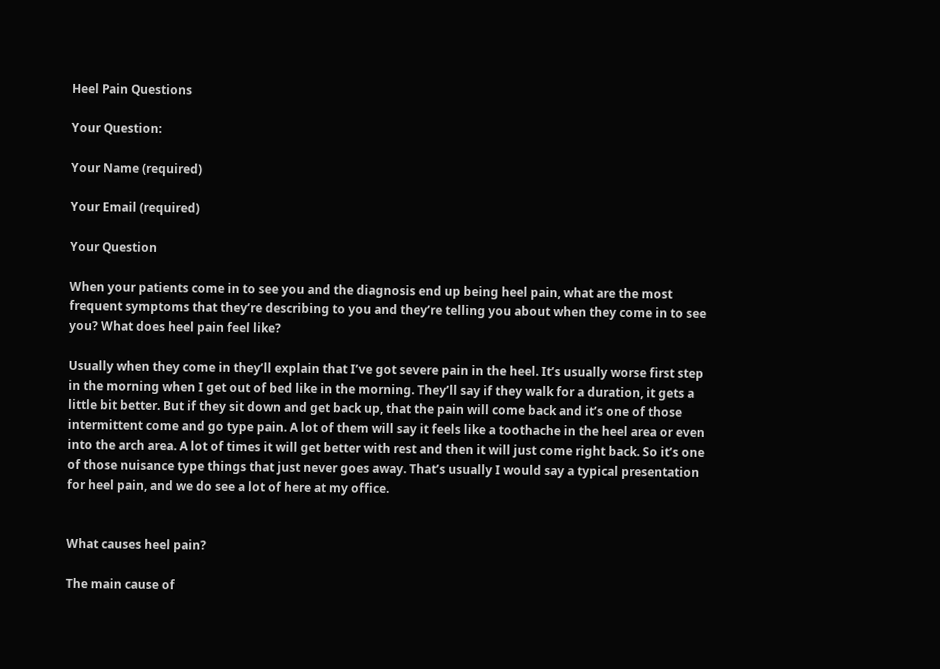Heel Pain Questions

Your Question:

Your Name (required)

Your Email (required)

Your Question

When your patients come in to see you and the diagnosis end up being heel pain, what are the most frequent symptoms that they’re describing to you and they’re telling you about when they come in to see you? What does heel pain feel like?

Usually when they come in they’ll explain that I’ve got severe pain in the heel. It’s usually worse first step in the morning when I get out of bed like in the morning. They’ll say if they walk for a duration, it gets a little bit better. But if they sit down and get back up, that the pain will come back and it’s one of those intermittent come and go type pain. A lot of them will say it feels like a toothache in the heel area or even into the arch area. A lot of times it will get better with rest and then it will just come right back. So it’s one of those nuisance type things that just never goes away. That’s usually I would say a typical presentation for heel pain, and we do see a lot of here at my office.


What causes heel pain?

The main cause of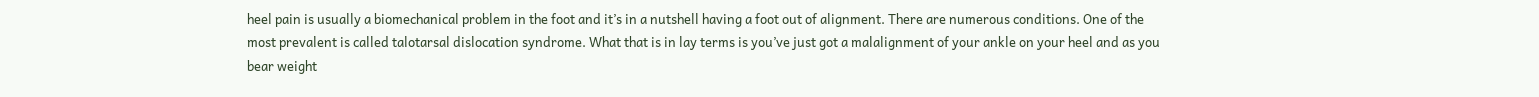heel pain is usually a biomechanical problem in the foot and it’s in a nutshell having a foot out of alignment. There are numerous conditions. One of the most prevalent is called talotarsal dislocation syndrome. What that is in lay terms is you’ve just got a malalignment of your ankle on your heel and as you bear weight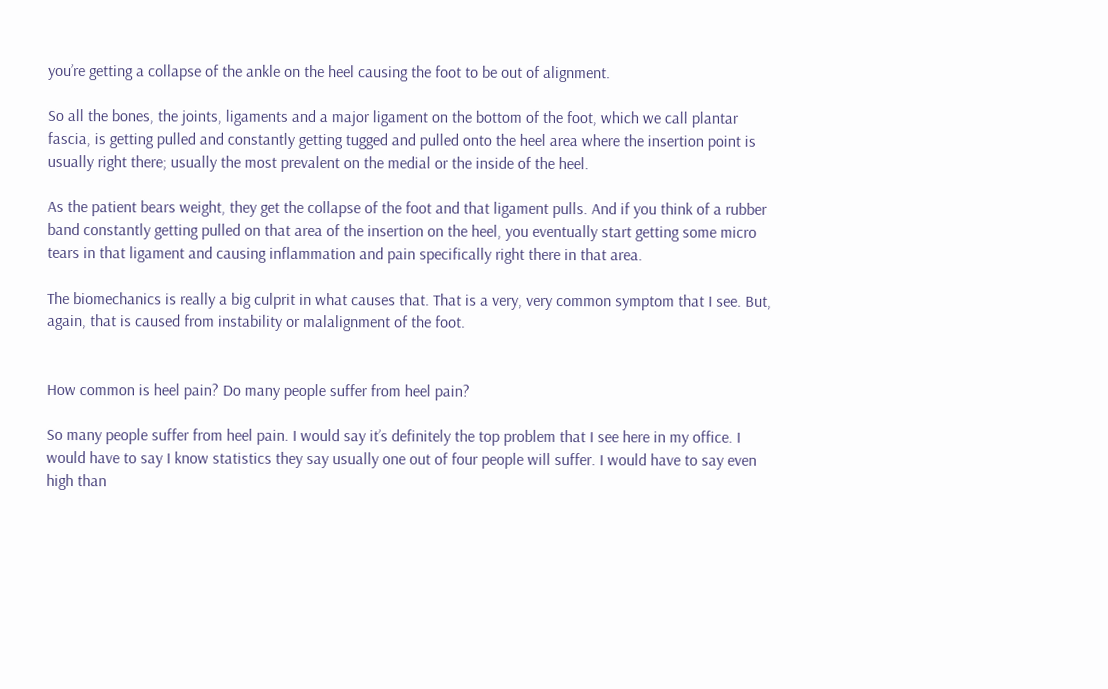you’re getting a collapse of the ankle on the heel causing the foot to be out of alignment.

So all the bones, the joints, ligaments and a major ligament on the bottom of the foot, which we call plantar fascia, is getting pulled and constantly getting tugged and pulled onto the heel area where the insertion point is usually right there; usually the most prevalent on the medial or the inside of the heel.

As the patient bears weight, they get the collapse of the foot and that ligament pulls. And if you think of a rubber band constantly getting pulled on that area of the insertion on the heel, you eventually start getting some micro tears in that ligament and causing inflammation and pain specifically right there in that area.

The biomechanics is really a big culprit in what causes that. That is a very, very common symptom that I see. But, again, that is caused from instability or malalignment of the foot.


How common is heel pain? Do many people suffer from heel pain?

So many people suffer from heel pain. I would say it’s definitely the top problem that I see here in my office. I would have to say I know statistics they say usually one out of four people will suffer. I would have to say even high than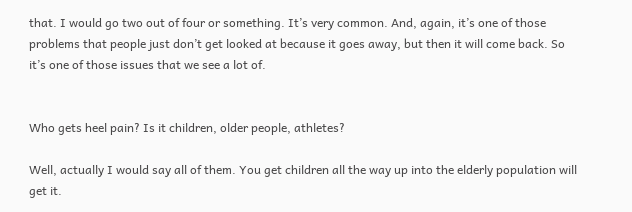that. I would go two out of four or something. It’s very common. And, again, it’s one of those problems that people just don’t get looked at because it goes away, but then it will come back. So it’s one of those issues that we see a lot of.


Who gets heel pain? Is it children, older people, athletes?

Well, actually I would say all of them. You get children all the way up into the elderly population will get it.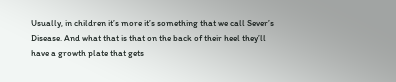Usually, in children it’s more it’s something that we call Sever’s Disease. And what that is that on the back of their heel they’ll have a growth plate that gets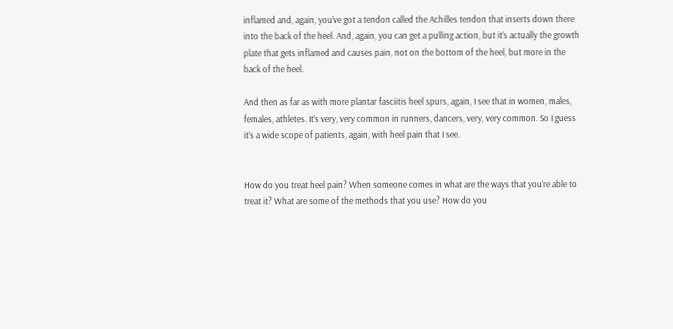inflamed and, again, you’ve got a tendon called the Achilles tendon that inserts down there into the back of the heel. And, again, you can get a pulling action, but it’s actually the growth plate that gets inflamed and causes pain, not on the bottom of the heel, but more in the back of the heel.

And then as far as with more plantar fasciitis heel spurs, again, I see that in women, males, females, athletes. It’s very, very common in runners, dancers, very, very common. So I guess it’s a wide scope of patients, again, with heel pain that I see.


How do you treat heel pain? When someone comes in what are the ways that you’re able to treat it? What are some of the methods that you use? How do you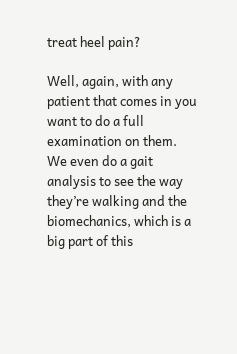treat heel pain?

Well, again, with any patient that comes in you want to do a full examination on them. We even do a gait analysis to see the way they’re walking and the biomechanics, which is a big part of this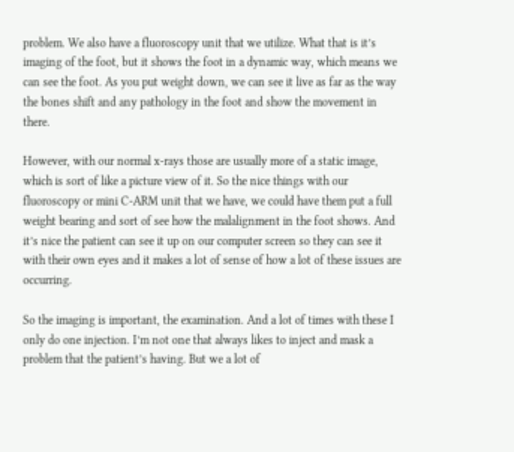problem. We also have a fluoroscopy unit that we utilize. What that is it’s imaging of the foot, but it shows the foot in a dynamic way, which means we can see the foot. As you put weight down, we can see it live as far as the way the bones shift and any pathology in the foot and show the movement in there.

However, with our normal x-rays those are usually more of a static image, which is sort of like a picture view of it. So the nice things with our fluoroscopy or mini C-ARM unit that we have, we could have them put a full weight bearing and sort of see how the malalignment in the foot shows. And it’s nice the patient can see it up on our computer screen so they can see it with their own eyes and it makes a lot of sense of how a lot of these issues are occurring.

So the imaging is important, the examination. And a lot of times with these I only do one injection. I’m not one that always likes to inject and mask a problem that the patient’s having. But we a lot of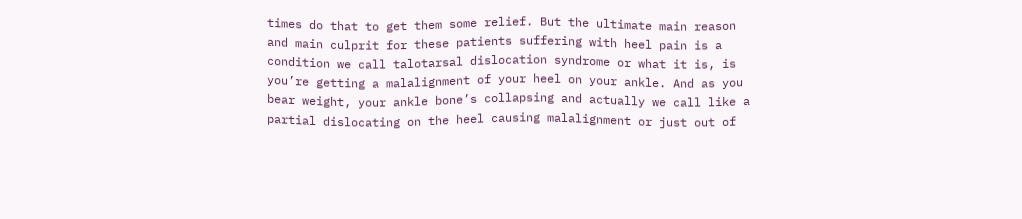times do that to get them some relief. But the ultimate main reason and main culprit for these patients suffering with heel pain is a condition we call talotarsal dislocation syndrome or what it is, is you’re getting a malalignment of your heel on your ankle. And as you bear weight, your ankle bone’s collapsing and actually we call like a partial dislocating on the heel causing malalignment or just out of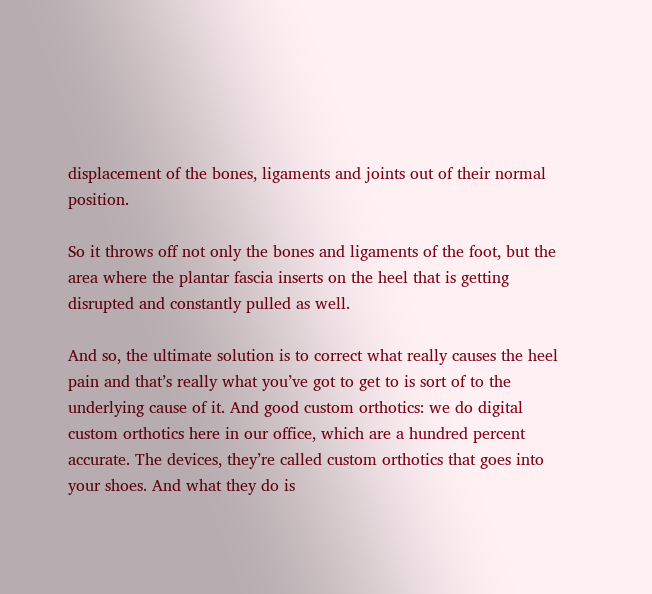displacement of the bones, ligaments and joints out of their normal position.

So it throws off not only the bones and ligaments of the foot, but the area where the plantar fascia inserts on the heel that is getting disrupted and constantly pulled as well.

And so, the ultimate solution is to correct what really causes the heel pain and that’s really what you’ve got to get to is sort of to the underlying cause of it. And good custom orthotics: we do digital custom orthotics here in our office, which are a hundred percent accurate. The devices, they’re called custom orthotics that goes into your shoes. And what they do is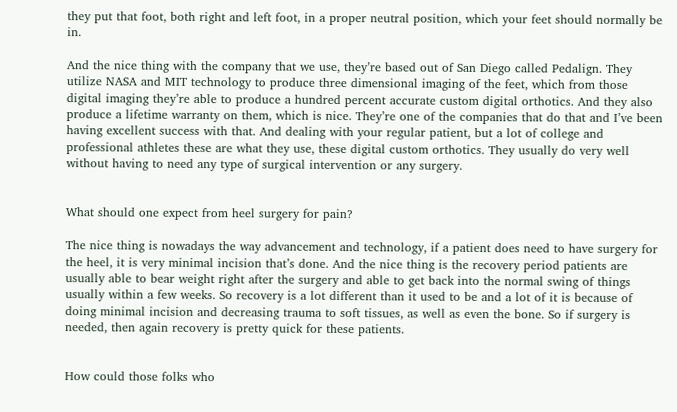they put that foot, both right and left foot, in a proper neutral position, which your feet should normally be in.

And the nice thing with the company that we use, they’re based out of San Diego called Pedalign. They utilize NASA and MIT technology to produce three dimensional imaging of the feet, which from those digital imaging they’re able to produce a hundred percent accurate custom digital orthotics. And they also produce a lifetime warranty on them, which is nice. They’re one of the companies that do that and I’ve been having excellent success with that. And dealing with your regular patient, but a lot of college and professional athletes these are what they use, these digital custom orthotics. They usually do very well without having to need any type of surgical intervention or any surgery.


What should one expect from heel surgery for pain?

The nice thing is nowadays the way advancement and technology, if a patient does need to have surgery for the heel, it is very minimal incision that’s done. And the nice thing is the recovery period patients are usually able to bear weight right after the surgery and able to get back into the normal swing of things usually within a few weeks. So recovery is a lot different than it used to be and a lot of it is because of doing minimal incision and decreasing trauma to soft tissues, as well as even the bone. So if surgery is needed, then again recovery is pretty quick for these patients.


How could those folks who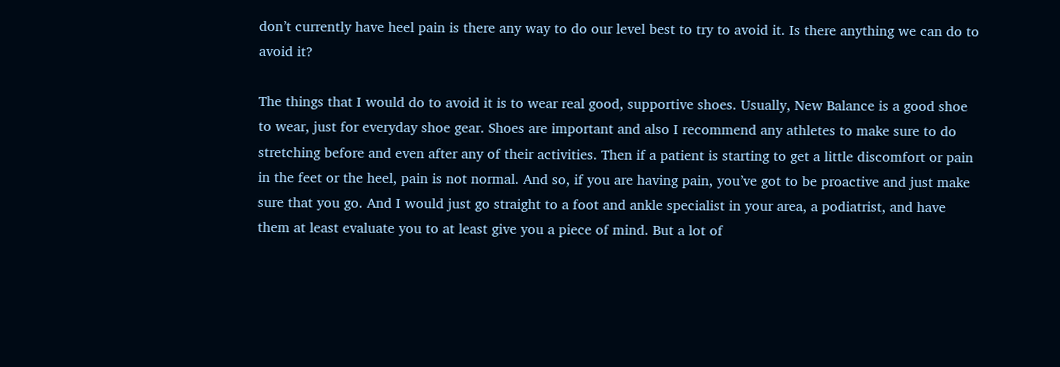don’t currently have heel pain is there any way to do our level best to try to avoid it. Is there anything we can do to avoid it?

The things that I would do to avoid it is to wear real good, supportive shoes. Usually, New Balance is a good shoe to wear, just for everyday shoe gear. Shoes are important and also I recommend any athletes to make sure to do stretching before and even after any of their activities. Then if a patient is starting to get a little discomfort or pain in the feet or the heel, pain is not normal. And so, if you are having pain, you’ve got to be proactive and just make sure that you go. And I would just go straight to a foot and ankle specialist in your area, a podiatrist, and have them at least evaluate you to at least give you a piece of mind. But a lot of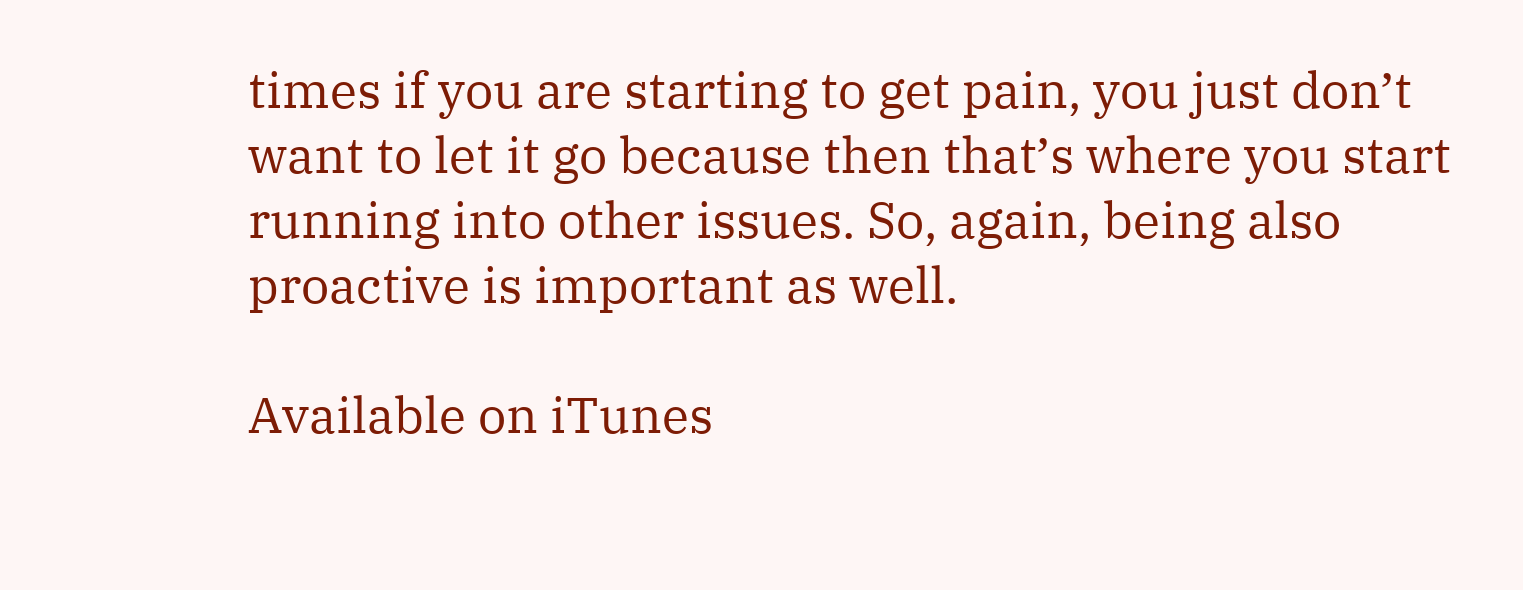times if you are starting to get pain, you just don’t want to let it go because then that’s where you start running into other issues. So, again, being also proactive is important as well.

Available on iTunes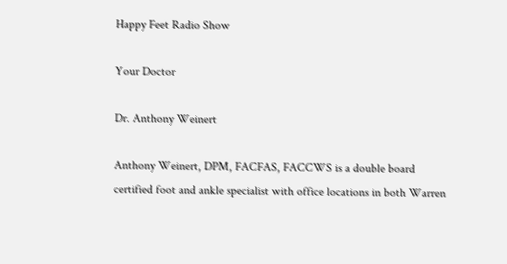Happy Feet Radio Show

Your Doctor

Dr. Anthony Weinert

Anthony Weinert, DPM, FACFAS, FACCWS is a double board certified foot and ankle specialist with office locations in both Warren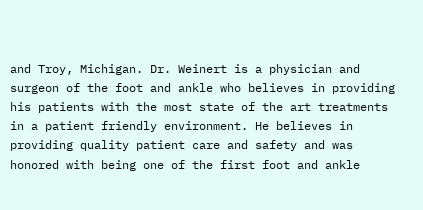and Troy, Michigan. Dr. Weinert is a physician and surgeon of the foot and ankle who believes in providing his patients with the most state of the art treatments in a patient friendly environment. He believes in providing quality patient care and safety and was honored with being one of the first foot and ankle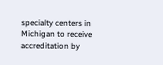specialty centers in Michigan to receive accreditation by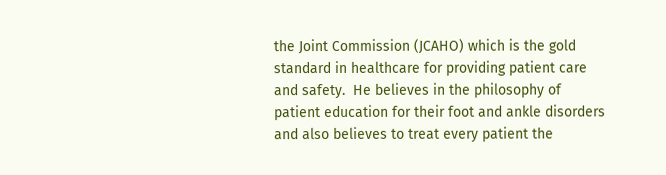the Joint Commission (JCAHO) which is the gold standard in healthcare for providing patient care and safety.  He believes in the philosophy of patient education for their foot and ankle disorders and also believes to treat every patient the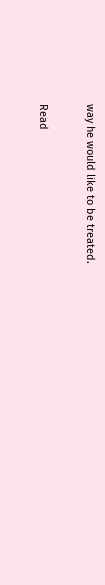way he would like to be treated.

Read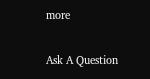more

Ask A Question